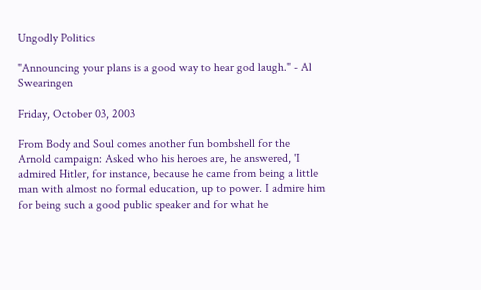Ungodly Politics

"Announcing your plans is a good way to hear god laugh." - Al Swearingen

Friday, October 03, 2003

From Body and Soul comes another fun bombshell for the Arnold campaign: Asked who his heroes are, he answered, 'I admired Hitler, for instance, because he came from being a little man with almost no formal education, up to power. I admire him for being such a good public speaker and for what he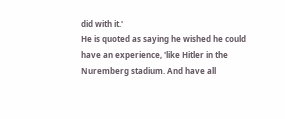did with it.'
He is quoted as saying he wished he could have an experience, 'like Hitler in the Nuremberg stadium. And have all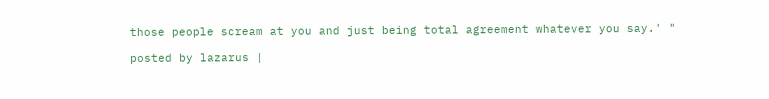those people scream at you and just being total agreement whatever you say.' "

posted by lazarus |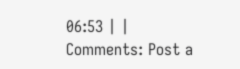06:53 | |
Comments: Post a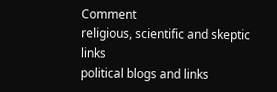Comment
religious, scientific and skeptic links
political blogs and links